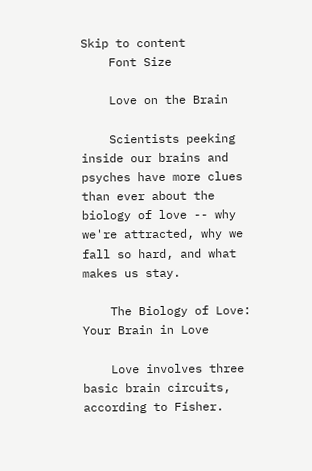Skip to content
    Font Size

    Love on the Brain

    Scientists peeking inside our brains and psyches have more clues than ever about the biology of love -- why we're attracted, why we fall so hard, and what makes us stay.

    The Biology of Love: Your Brain in Love

    Love involves three basic brain circuits, according to Fisher.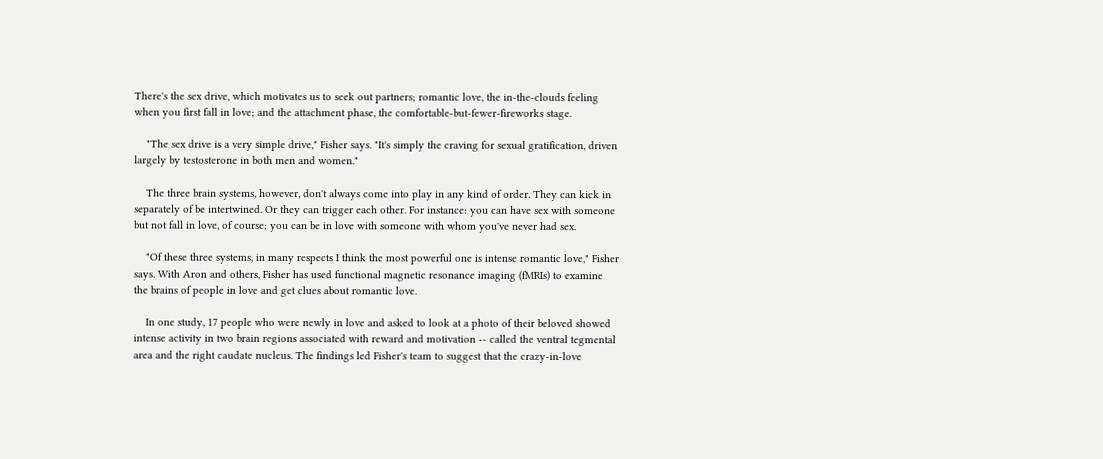There's the sex drive, which motivates us to seek out partners; romantic love, the in-the-clouds feeling when you first fall in love; and the attachment phase, the comfortable-but-fewer-fireworks stage.

    "The sex drive is a very simple drive," Fisher says. "It's simply the craving for sexual gratification, driven largely by testosterone in both men and women."

    The three brain systems, however, don't always come into play in any kind of order. They can kick in separately of be intertwined. Or they can trigger each other. For instance: you can have sex with someone but not fall in love, of course; you can be in love with someone with whom you've never had sex.

    "Of these three systems, in many respects I think the most powerful one is intense romantic love," Fisher says. With Aron and others, Fisher has used functional magnetic resonance imaging (fMRIs) to examine the brains of people in love and get clues about romantic love.

    In one study, 17 people who were newly in love and asked to look at a photo of their beloved showed intense activity in two brain regions associated with reward and motivation -- called the ventral tegmental area and the right caudate nucleus. The findings led Fisher's team to suggest that the crazy-in-love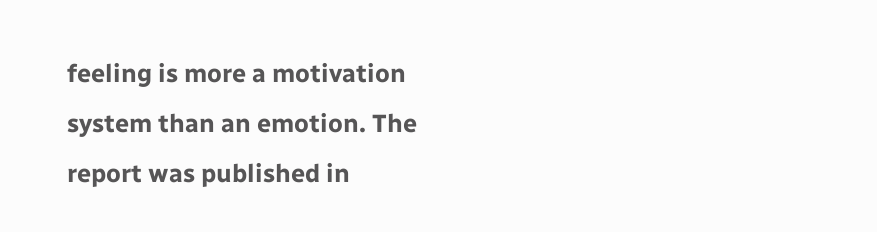feeling is more a motivation system than an emotion. The report was published in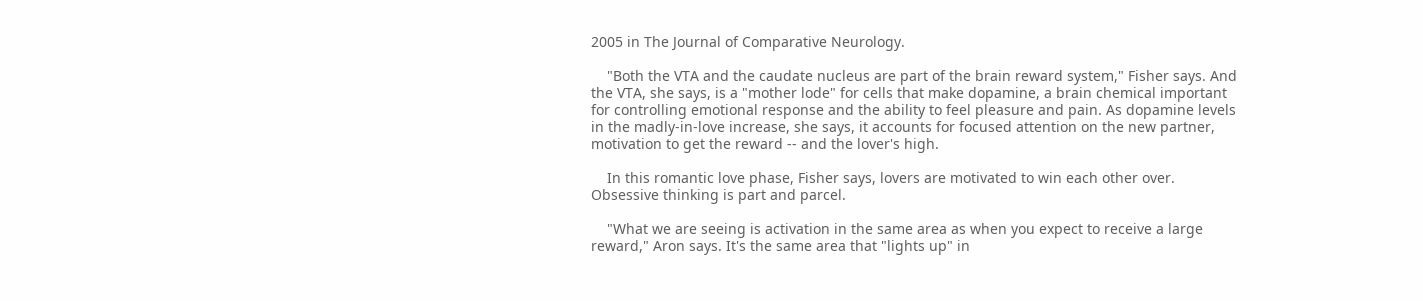2005 in The Journal of Comparative Neurology.

    "Both the VTA and the caudate nucleus are part of the brain reward system," Fisher says. And the VTA, she says, is a "mother lode" for cells that make dopamine, a brain chemical important for controlling emotional response and the ability to feel pleasure and pain. As dopamine levels in the madly-in-love increase, she says, it accounts for focused attention on the new partner, motivation to get the reward -- and the lover's high.

    In this romantic love phase, Fisher says, lovers are motivated to win each other over. Obsessive thinking is part and parcel.

    "What we are seeing is activation in the same area as when you expect to receive a large reward," Aron says. It's the same area that "lights up" in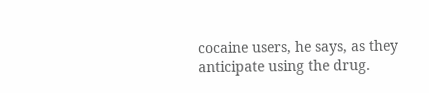cocaine users, he says, as they anticipate using the drug.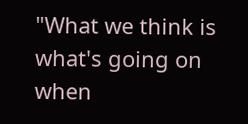"What we think is what's going on when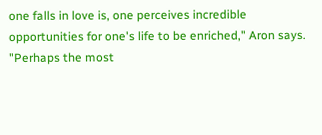one falls in love is, one perceives incredible opportunities for one's life to be enriched," Aron says. "Perhaps the most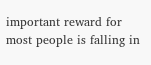important reward for most people is falling in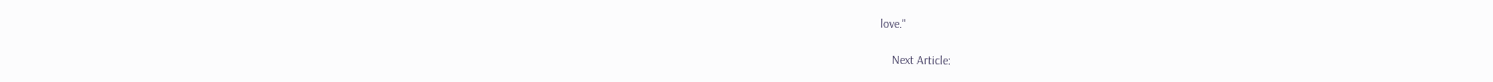love."

    Next Article: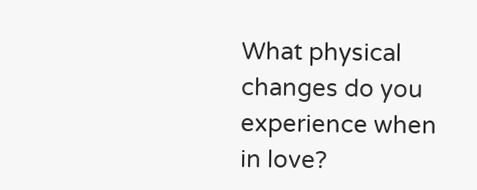What physical changes do you experience when in love?